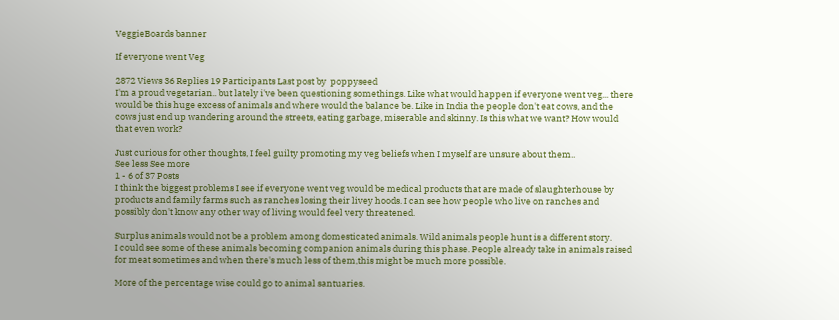VeggieBoards banner

If everyone went Veg

2872 Views 36 Replies 19 Participants Last post by  poppyseed
I'm a proud vegetarian.. but lately i've been questioning somethings. Like what would happen if everyone went veg... there would be this huge excess of animals and where would the balance be. Like in India the people don't eat cows, and the cows just end up wandering around the streets, eating garbage, miserable and skinny. Is this what we want? How would that even work?

Just curious for other thoughts, I feel guilty promoting my veg beliefs when I myself are unsure about them..
See less See more
1 - 6 of 37 Posts
I think the biggest problems I see if everyone went veg would be medical products that are made of slaughterhouse by products and family farms such as ranches losing their livey hoods. I can see how people who live on ranches and possibly don't know any other way of living would feel very threatened.

Surplus animals would not be a problem among domesticated animals. Wild animals people hunt is a different story.
I could see some of these animals becoming companion animals during this phase. People already take in animals raised for meat sometimes and when there's much less of them,this might be much more possible.

More of the percentage wise could go to animal santuaries.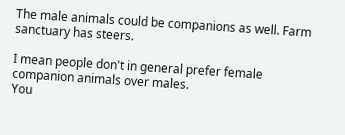The male animals could be companions as well. Farm sanctuary has steers.

I mean people don't in general prefer female companion animals over males.
You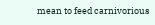mean to feed carnivorious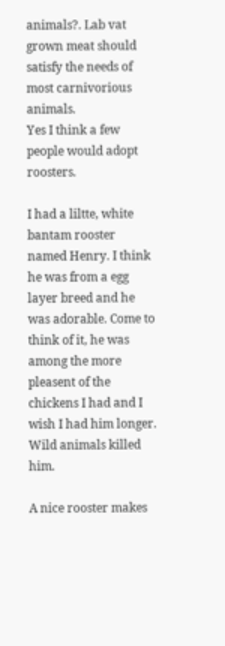animals?. Lab vat grown meat should satisfy the needs of most carnivorious animals.
Yes I think a few people would adopt roosters.

I had a liltte, white bantam rooster named Henry. I think he was from a egg layer breed and he was adorable. Come to think of it, he was among the more pleasent of the chickens I had and I wish I had him longer. Wild animals killed him.

A nice rooster makes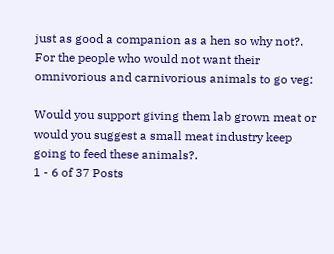just as good a companion as a hen so why not?.
For the people who would not want their omnivorious and carnivorious animals to go veg:

Would you support giving them lab grown meat or would you suggest a small meat industry keep going to feed these animals?.
1 - 6 of 37 Posts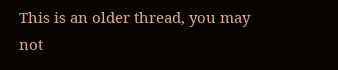This is an older thread, you may not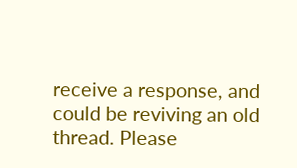receive a response, and could be reviving an old thread. Please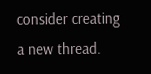consider creating a new thread.